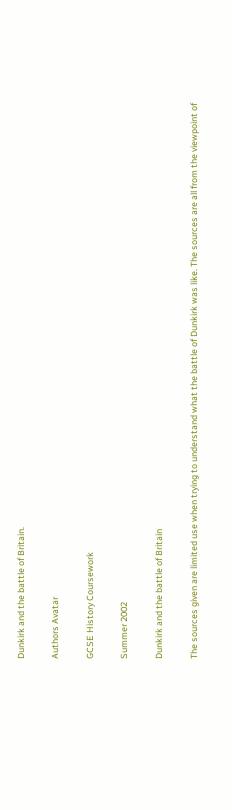Dunkirk and the battle of Britain.

Authors Avatar

GCSE History Coursework

Summer 2002

Dunkirk and the battle of Britain

The sources given are limited use when trying to understand what the battle of Dunkirk was like. The sources are all from the viewpoint of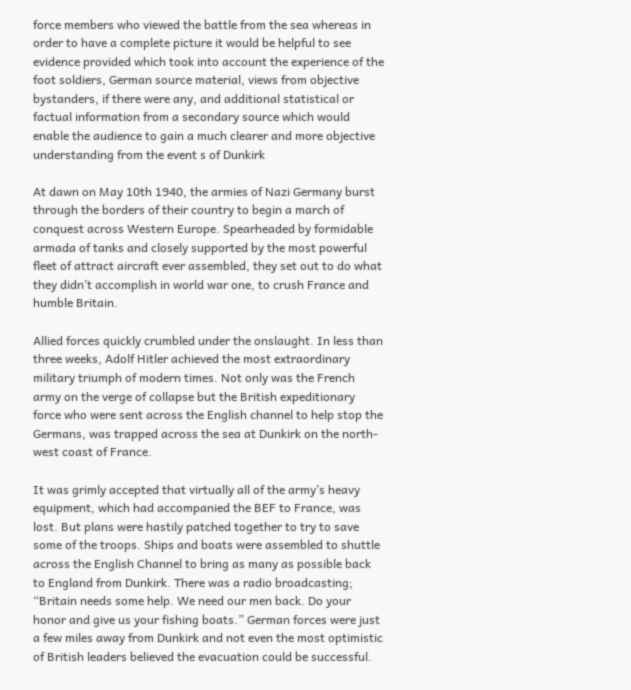force members who viewed the battle from the sea whereas in order to have a complete picture it would be helpful to see evidence provided which took into account the experience of the foot soldiers, German source material, views from objective bystanders, if there were any, and additional statistical or factual information from a secondary source which would enable the audience to gain a much clearer and more objective understanding from the event s of Dunkirk

At dawn on May 10th 1940, the armies of Nazi Germany burst through the borders of their country to begin a march of conquest across Western Europe. Spearheaded by formidable armada of tanks and closely supported by the most powerful fleet of attract aircraft ever assembled, they set out to do what they didn’t accomplish in world war one, to crush France and humble Britain.

Allied forces quickly crumbled under the onslaught. In less than three weeks, Adolf Hitler achieved the most extraordinary military triumph of modern times. Not only was the French army on the verge of collapse but the British expeditionary force who were sent across the English channel to help stop the Germans, was trapped across the sea at Dunkirk on the north-west coast of France.

It was grimly accepted that virtually all of the army’s heavy equipment, which had accompanied the BEF to France, was lost. But plans were hastily patched together to try to save some of the troops. Ships and boats were assembled to shuttle across the English Channel to bring as many as possible back to England from Dunkirk. There was a radio broadcasting; “Britain needs some help. We need our men back. Do your honor and give us your fishing boats.” German forces were just a few miles away from Dunkirk and not even the most optimistic of British leaders believed the evacuation could be successful.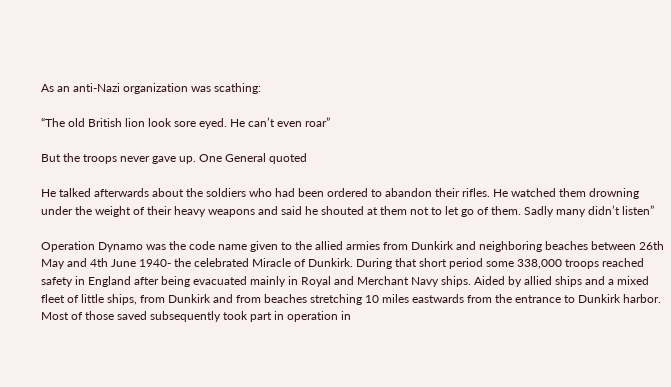As an anti-Nazi organization was scathing:

“The old British lion look sore eyed. He can’t even roar”

But the troops never gave up. One General quoted

He talked afterwards about the soldiers who had been ordered to abandon their rifles. He watched them drowning under the weight of their heavy weapons and said he shouted at them not to let go of them. Sadly many didn’t listen”

Operation Dynamo was the code name given to the allied armies from Dunkirk and neighboring beaches between 26th May and 4th June 1940- the celebrated Miracle of Dunkirk. During that short period some 338,000 troops reached safety in England after being evacuated mainly in Royal and Merchant Navy ships. Aided by allied ships and a mixed fleet of little ships, from Dunkirk and from beaches stretching 10 miles eastwards from the entrance to Dunkirk harbor. Most of those saved subsequently took part in operation in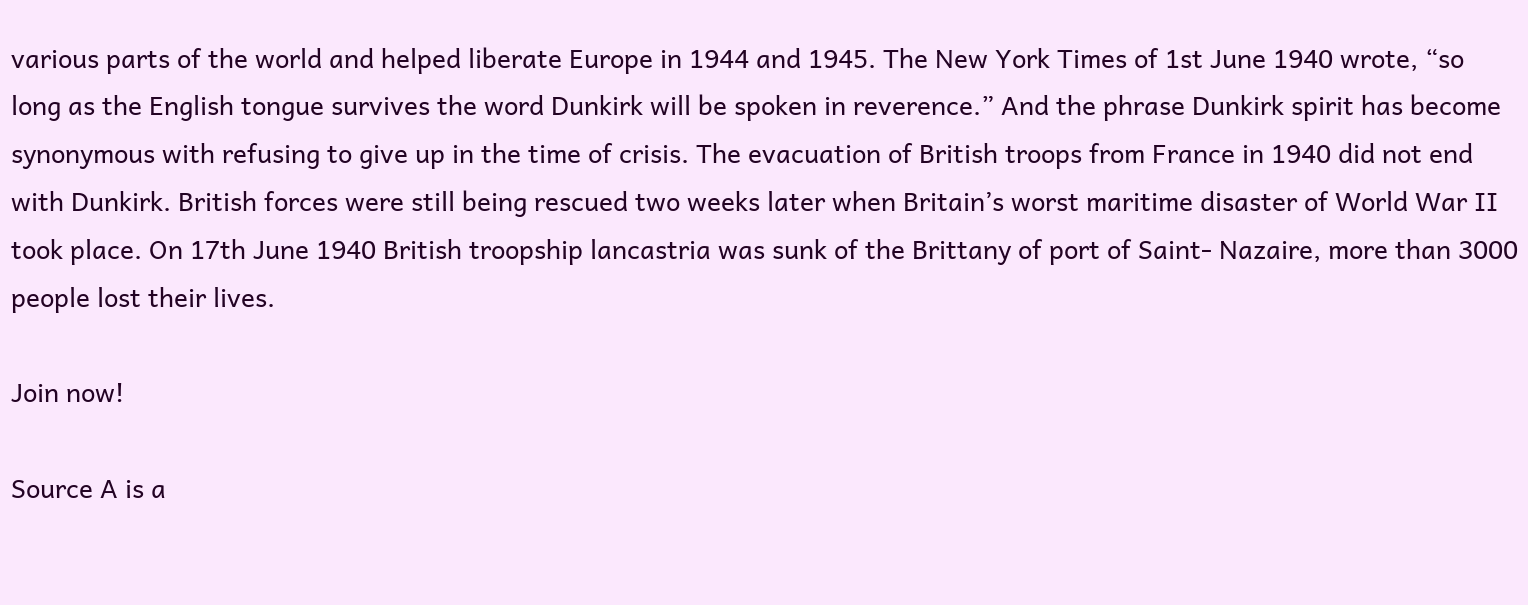various parts of the world and helped liberate Europe in 1944 and 1945. The New York Times of 1st June 1940 wrote, “so long as the English tongue survives the word Dunkirk will be spoken in reverence.” And the phrase Dunkirk spirit has become synonymous with refusing to give up in the time of crisis. The evacuation of British troops from France in 1940 did not end with Dunkirk. British forces were still being rescued two weeks later when Britain’s worst maritime disaster of World War II took place. On 17th June 1940 British troopship lancastria was sunk of the Brittany of port of Saint- Nazaire, more than 3000 people lost their lives.

Join now!

Source A is a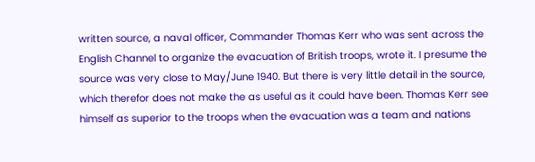written source, a naval officer, Commander Thomas Kerr who was sent across the English Channel to organize the evacuation of British troops, wrote it. I presume the source was very close to May/June 1940. But there is very little detail in the source, which therefor does not make the as useful as it could have been. Thomas Kerr see himself as superior to the troops when the evacuation was a team and nations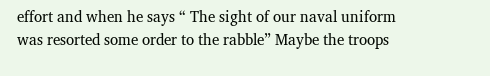effort and when he says “ The sight of our naval uniform was resorted some order to the rabble” Maybe the troops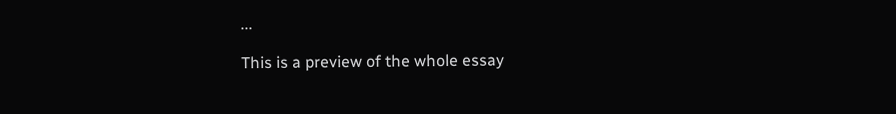...

This is a preview of the whole essay